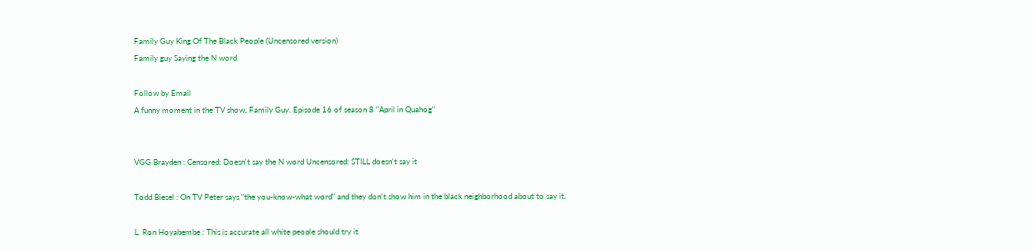Family Guy King Of The Black People (Uncensored version)
Family guy Saying the N word

Follow by Email
A funny moment in the TV show, Family Guy. Episode 16 of season 8 "April in Quahog"


VGG Brayden : Censored: Doesn't say the N word Uncensored: STILL doesn't say it

Todd Biesel : On TV Peter says "the you-know-what word" and they don't show him in the black neighborhood about to say it.

L. Ron Hoyabembe : This is accurate all white people should try it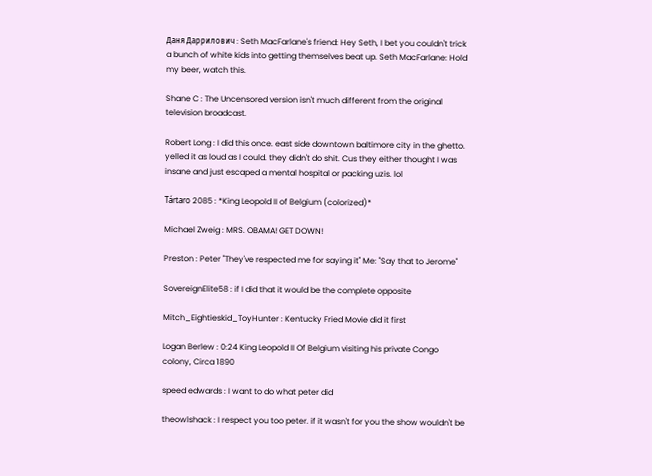Даня Даррилович : Seth MacFarlane's friend: Hey Seth, I bet you couldn't trick a bunch of white kids into getting themselves beat up. Seth MacFarlane: Hold my beer, watch this.

Shane C : The Uncensored version isn't much different from the original television broadcast.

Robert Long : I did this once. east side downtown baltimore city in the ghetto. yelled it as loud as I could. they didn't do shit. Cus they either thought I was insane and just escaped a mental hospital or packing uzis. lol

Tártaro 2085 : *King Leopold II of Belgium (colorized)*

Michael Zweig : MRS. OBAMA! GET DOWN!

Preston : Peter "They've respected me for saying it" Me: "Say that to Jerome"

SovereignElite58 : if I did that it would be the complete opposite

Mitch_Eightieskid_ToyHunter : Kentucky Fried Movie did it first

Logan Berlew : 0:24 King Leopold II Of Belgium visiting his private Congo colony, Circa 1890

speed edwards : I want to do what peter did

theowlshack : I respect you too peter. if it wasn't for you the show wouldn't be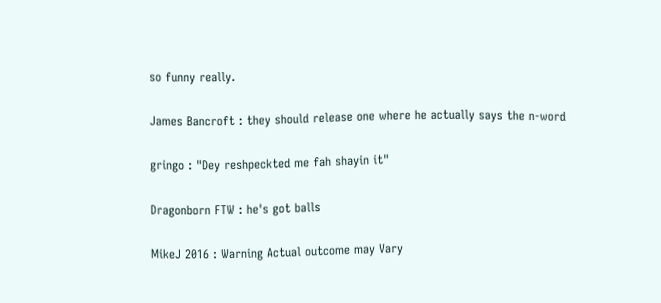so funny really.

James Bancroft : they should release one where he actually says the n-word

gringo : "Dey reshpeckted me fah shayin it"

Dragonborn FTW : he's got balls

MikeJ 2016 : Warning Actual outcome may Vary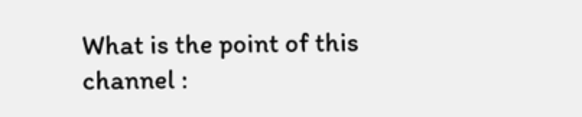What is the point of this channel :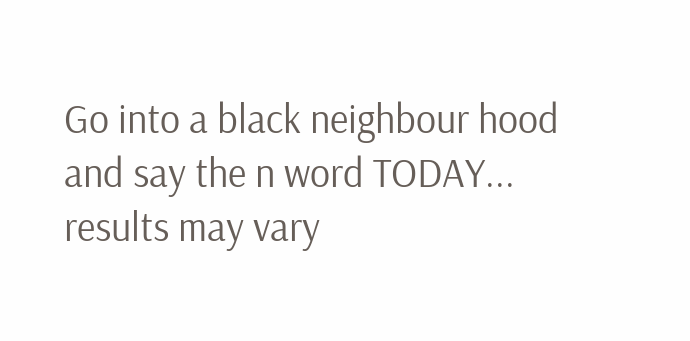Go into a black neighbour hood and say the n word TODAY... results may vary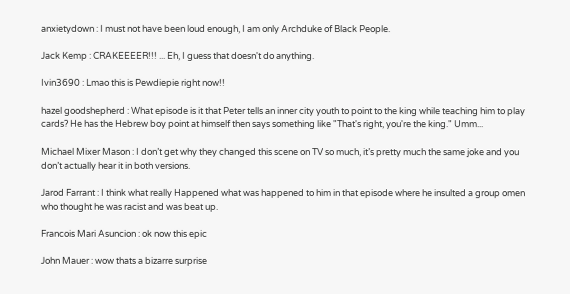anxietydown : I must not have been loud enough, I am only Archduke of Black People.

Jack Kemp : CRAKEEEER!!! ... Eh, I guess that doesn't do anything.

Ivin3690 : Lmao this is Pewdiepie right now!!

hazel goodshepherd : What episode is it that Peter tells an inner city youth to point to the king while teaching him to play cards? He has the Hebrew boy point at himself then says something like "That's right, you're the king." Umm...

Michael Mixer Mason : I don’t get why they changed this scene on TV so much, it’s pretty much the same joke and you don’t actually hear it in both versions.

Jarod Farrant : I think what really Happened what was happened to him in that episode where he insulted a group omen who thought he was racist and was beat up.

Francois Mari Asuncion : ok now this epic

John Mauer : wow thats a bizarre surprise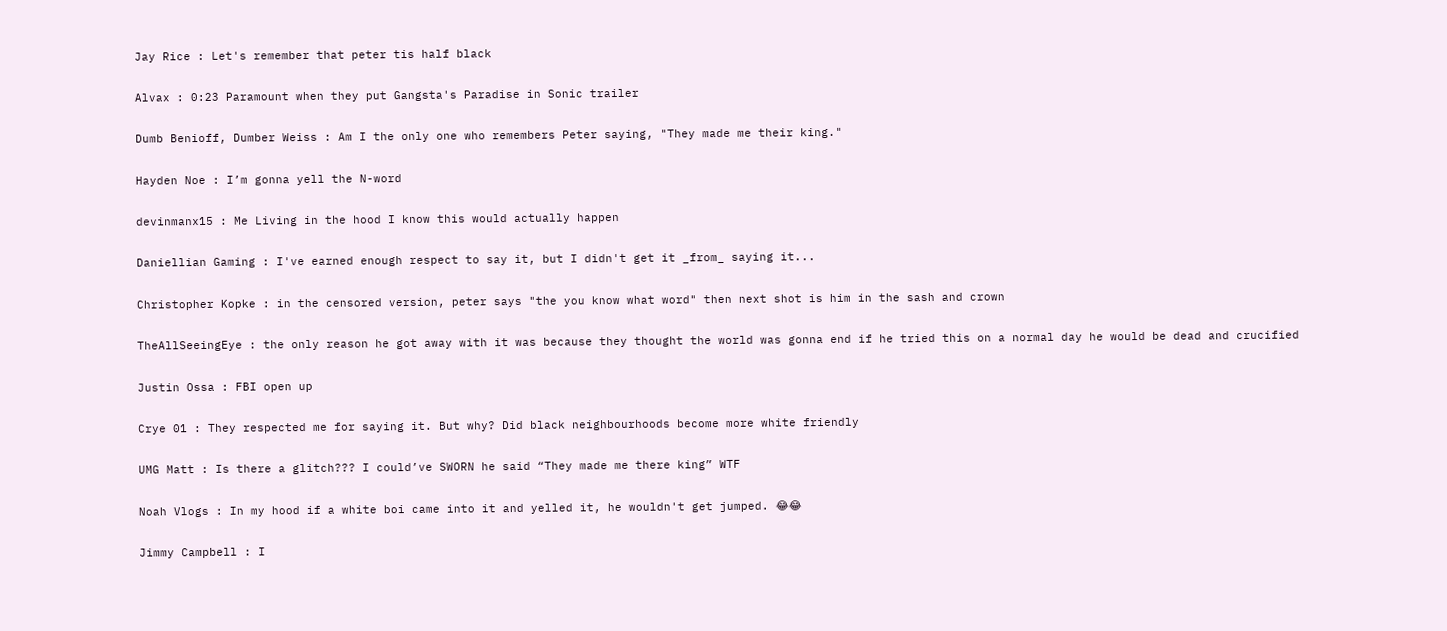Jay Rice : Let's remember that peter tis half black

Alvax : 0:23 Paramount when they put Gangsta's Paradise in Sonic trailer

Dumb Benioff, Dumber Weiss : Am I the only one who remembers Peter saying, "They made me their king."

Hayden Noe : I’m gonna yell the N-word

devinmanx15 : Me Living in the hood I know this would actually happen

Daniellian Gaming : I've earned enough respect to say it, but I didn't get it _from_ saying it...

Christopher Kopke : in the censored version, peter says "the you know what word" then next shot is him in the sash and crown

TheAllSeeingEye : the only reason he got away with it was because they thought the world was gonna end if he tried this on a normal day he would be dead and crucified

Justin Ossa : FBI open up

Crye 01 : They respected me for saying it. But why? Did black neighbourhoods become more white friendly

UMG Matt : Is there a glitch??? I could’ve SWORN he said “They made me there king” WTF

Noah Vlogs : In my hood if a white boi came into it and yelled it, he wouldn't get jumped. 😂😂

Jimmy Campbell : I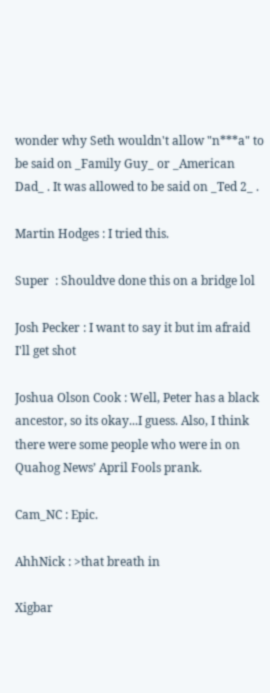wonder why Seth wouldn't allow "n***a" to be said on _Family Guy_ or _American Dad_ . It was allowed to be said on _Ted 2_ .

Martin Hodges : I tried this.

Super  : Shouldve done this on a bridge lol

Josh Pecker : I want to say it but im afraid I'll get shot

Joshua Olson Cook : Well, Peter has a black ancestor, so its okay...I guess. Also, I think there were some people who were in on Quahog News’ April Fools prank.

Cam_NC : Epic.

AhhNick : >that breath in

Xigbar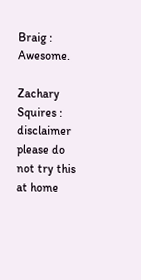Braig : Awesome.

Zachary Squires : disclaimer please do not try this at home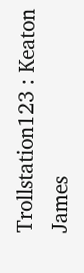Trollstation123 : Keaton James